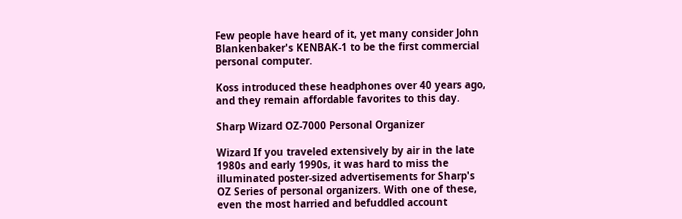Few people have heard of it, yet many consider John Blankenbaker's KENBAK-1 to be the first commercial personal computer.

Koss introduced these headphones over 40 years ago, and they remain affordable favorites to this day.

Sharp Wizard OZ-7000 Personal Organizer

Wizard If you traveled extensively by air in the late 1980s and early 1990s, it was hard to miss the illuminated poster-sized advertisements for Sharp's OZ Series of personal organizers. With one of these, even the most harried and befuddled account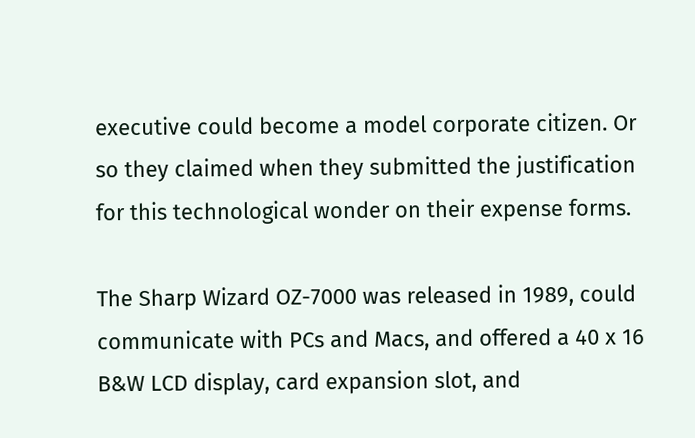executive could become a model corporate citizen. Or so they claimed when they submitted the justification for this technological wonder on their expense forms.

The Sharp Wizard OZ-7000 was released in 1989, could communicate with PCs and Macs, and offered a 40 x 16 B&W LCD display, card expansion slot, and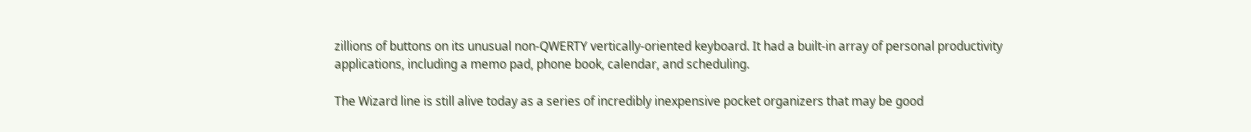zillions of buttons on its unusual non-QWERTY vertically-oriented keyboard. It had a built-in array of personal productivity applications, including a memo pad, phone book, calendar, and scheduling.

The Wizard line is still alive today as a series of incredibly inexpensive pocket organizers that may be good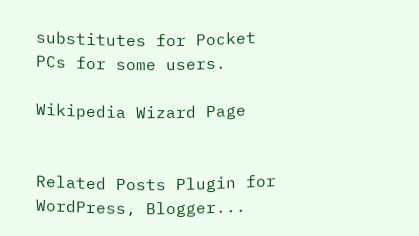substitutes for Pocket PCs for some users.

Wikipedia Wizard Page


Related Posts Plugin for WordPress, Blogger...